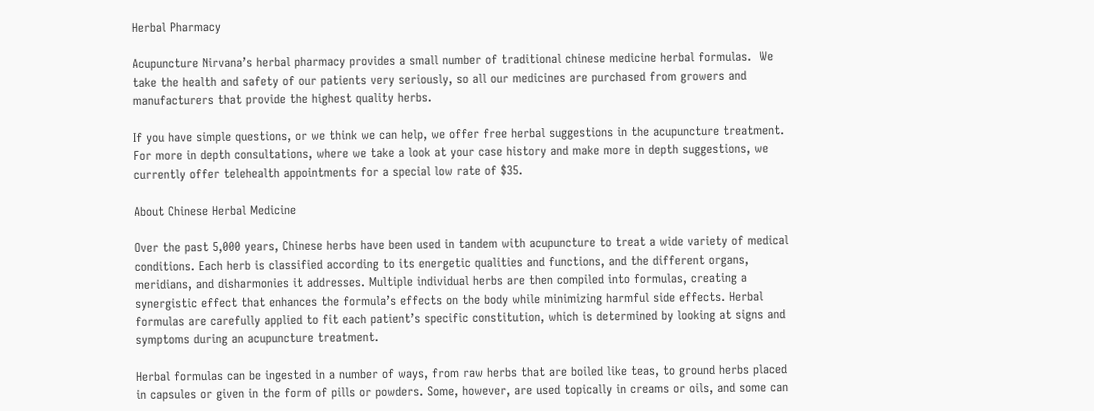Herbal Pharmacy

Acupuncture Nirvana’s herbal pharmacy provides a small number of traditional chinese medicine herbal formulas.  We take the health and safety of our patients very seriously, so all our medicines are purchased from growers and manufacturers that provide the highest quality herbs.

If you have simple questions, or we think we can help, we offer free herbal suggestions in the acupuncture treatment.  For more in depth consultations, where we take a look at your case history and make more in depth suggestions, we currently offer telehealth appointments for a special low rate of $35.

About Chinese Herbal Medicine

Over the past 5,000 years, Chinese herbs have been used in tandem with acupuncture to treat a wide variety of medical conditions. Each herb is classified according to its energetic qualities and functions, and the different organs, meridians, and disharmonies it addresses. Multiple individual herbs are then compiled into formulas, creating a synergistic effect that enhances the formula’s effects on the body while minimizing harmful side effects. Herbal formulas are carefully applied to fit each patient’s specific constitution, which is determined by looking at signs and symptoms during an acupuncture treatment.

Herbal formulas can be ingested in a number of ways, from raw herbs that are boiled like teas, to ground herbs placed in capsules or given in the form of pills or powders. Some, however, are used topically in creams or oils, and some can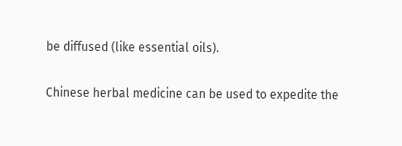be diffused (like essential oils).

Chinese herbal medicine can be used to expedite the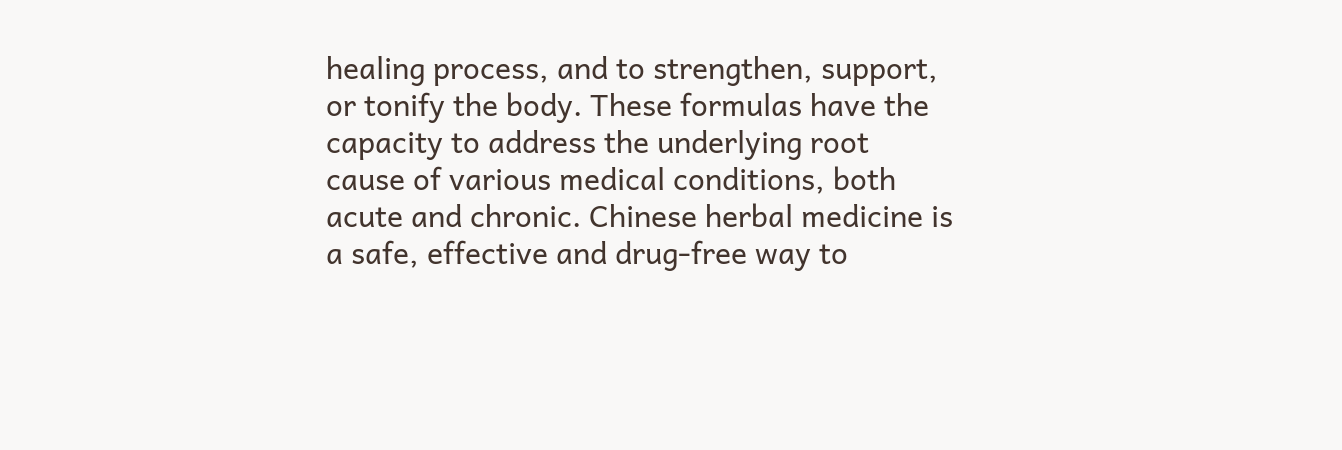healing process, and to strengthen, support, or tonify the body. These formulas have the capacity to address the underlying root cause of various medical conditions, both acute and chronic. Chinese herbal medicine is a safe, effective and drug-free way to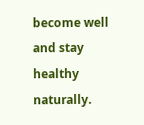become well and stay healthy naturally.